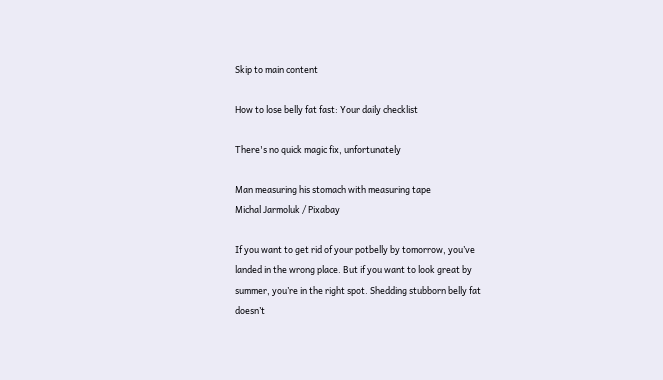Skip to main content

How to lose belly fat fast: Your daily checklist

There's no quick magic fix, unfortunately

Man measuring his stomach with measuring tape
Michal Jarmoluk / Pixabay

If you want to get rid of your potbelly by tomorrow, you’ve landed in the wrong place. But if you want to look great by summer, you’re in the right spot. Shedding stubborn belly fat doesn’t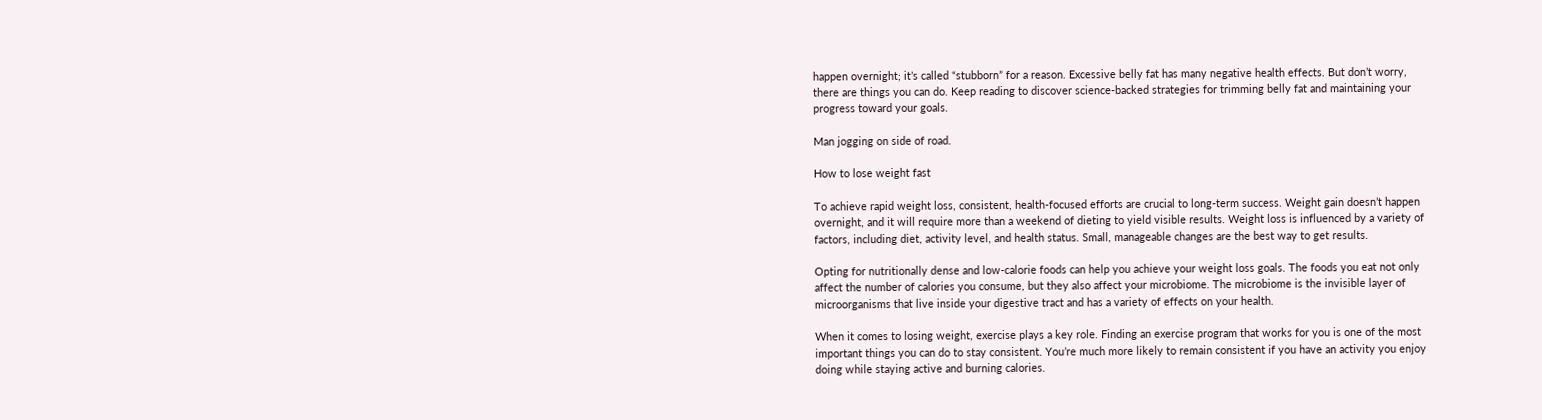happen overnight; it’s called “stubborn” for a reason. Excessive belly fat has many negative health effects. But don’t worry, there are things you can do. Keep reading to discover science-backed strategies for trimming belly fat and maintaining your progress toward your goals.

Man jogging on side of road.

How to lose weight fast

To achieve rapid weight loss, consistent, health-focused efforts are crucial to long-term success. Weight gain doesn’t happen overnight, and it will require more than a weekend of dieting to yield visible results. Weight loss is influenced by a variety of factors, including diet, activity level, and health status. Small, manageable changes are the best way to get results.

Opting for nutritionally dense and low-calorie foods can help you achieve your weight loss goals. The foods you eat not only affect the number of calories you consume, but they also affect your microbiome. The microbiome is the invisible layer of microorganisms that live inside your digestive tract and has a variety of effects on your health.

When it comes to losing weight, exercise plays a key role. Finding an exercise program that works for you is one of the most important things you can do to stay consistent. You’re much more likely to remain consistent if you have an activity you enjoy doing while staying active and burning calories.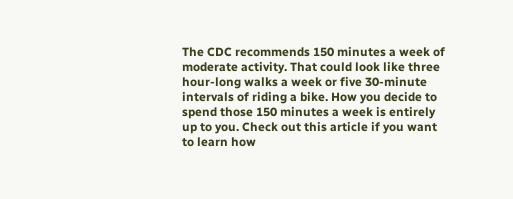The CDC recommends 150 minutes a week of moderate activity. That could look like three hour-long walks a week or five 30-minute intervals of riding a bike. How you decide to spend those 150 minutes a week is entirely up to you. Check out this article if you want to learn how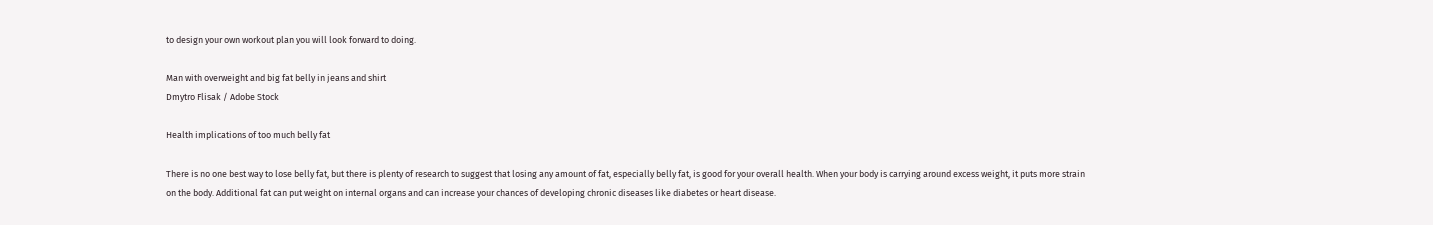to design your own workout plan you will look forward to doing.

Man with overweight and big fat belly in jeans and shirt
Dmytro Flisak / Adobe Stock

Health implications of too much belly fat

There is no one best way to lose belly fat, but there is plenty of research to suggest that losing any amount of fat, especially belly fat, is good for your overall health. When your body is carrying around excess weight, it puts more strain on the body. Additional fat can put weight on internal organs and can increase your chances of developing chronic diseases like diabetes or heart disease.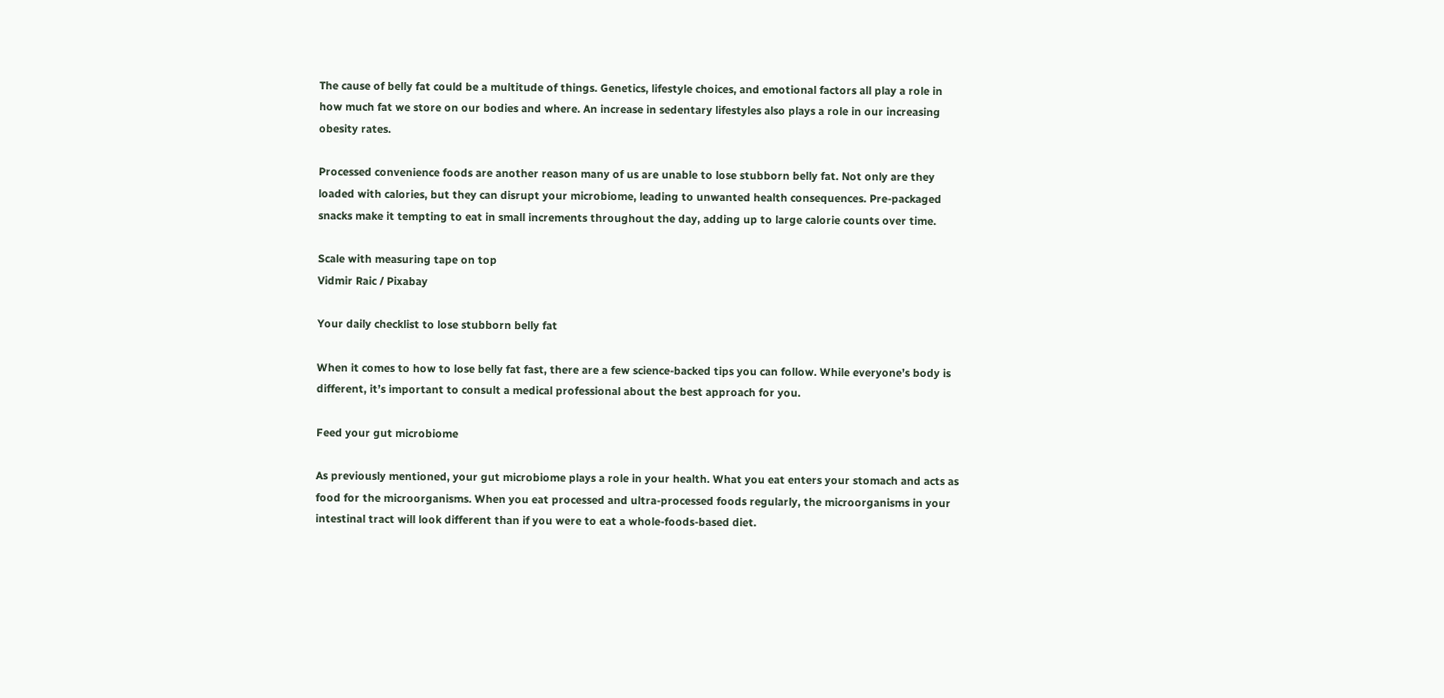The cause of belly fat could be a multitude of things. Genetics, lifestyle choices, and emotional factors all play a role in how much fat we store on our bodies and where. An increase in sedentary lifestyles also plays a role in our increasing obesity rates.

Processed convenience foods are another reason many of us are unable to lose stubborn belly fat. Not only are they loaded with calories, but they can disrupt your microbiome, leading to unwanted health consequences. Pre-packaged snacks make it tempting to eat in small increments throughout the day, adding up to large calorie counts over time.

Scale with measuring tape on top
Vidmir Raic / Pixabay

Your daily checklist to lose stubborn belly fat

When it comes to how to lose belly fat fast, there are a few science-backed tips you can follow. While everyone’s body is different, it’s important to consult a medical professional about the best approach for you.

Feed your gut microbiome

As previously mentioned, your gut microbiome plays a role in your health. What you eat enters your stomach and acts as food for the microorganisms. When you eat processed and ultra-processed foods regularly, the microorganisms in your intestinal tract will look different than if you were to eat a whole-foods-based diet.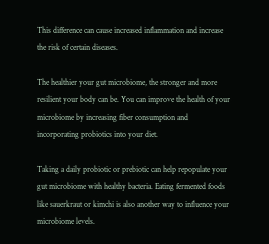This difference can cause increased inflammation and increase the risk of certain diseases.

The healthier your gut microbiome, the stronger and more resilient your body can be. You can improve the health of your microbiome by increasing fiber consumption and incorporating probiotics into your diet.

Taking a daily probiotic or prebiotic can help repopulate your gut microbiome with healthy bacteria. Eating fermented foods like sauerkraut or kimchi is also another way to influence your microbiome levels.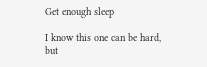Get enough sleep

I know this one can be hard, but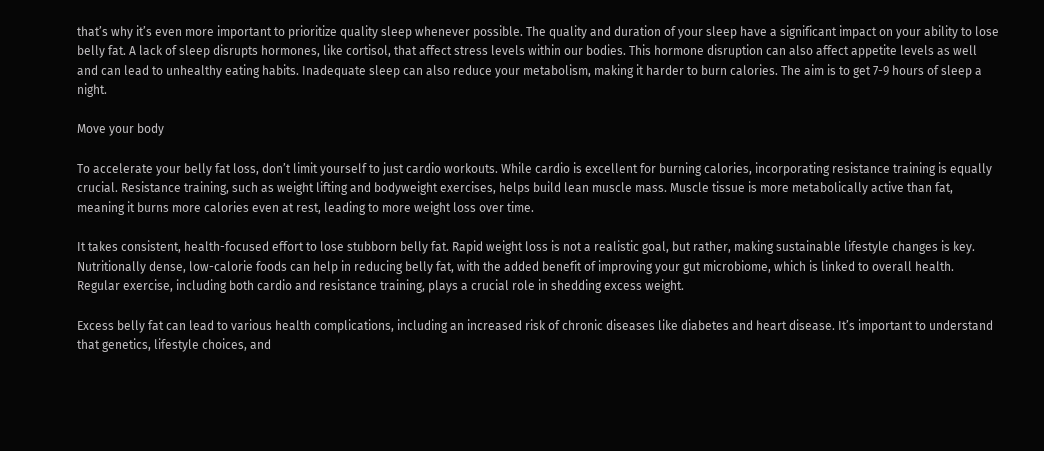that’s why it’s even more important to prioritize quality sleep whenever possible. The quality and duration of your sleep have a significant impact on your ability to lose belly fat. A lack of sleep disrupts hormones, like cortisol, that affect stress levels within our bodies. This hormone disruption can also affect appetite levels as well and can lead to unhealthy eating habits. Inadequate sleep can also reduce your metabolism, making it harder to burn calories. The aim is to get 7-9 hours of sleep a night.

Move your body

To accelerate your belly fat loss, don’t limit yourself to just cardio workouts. While cardio is excellent for burning calories, incorporating resistance training is equally crucial. Resistance training, such as weight lifting and bodyweight exercises, helps build lean muscle mass. Muscle tissue is more metabolically active than fat, meaning it burns more calories even at rest, leading to more weight loss over time.

It takes consistent, health-focused effort to lose stubborn belly fat. Rapid weight loss is not a realistic goal, but rather, making sustainable lifestyle changes is key. Nutritionally dense, low-calorie foods can help in reducing belly fat, with the added benefit of improving your gut microbiome, which is linked to overall health. Regular exercise, including both cardio and resistance training, plays a crucial role in shedding excess weight.

Excess belly fat can lead to various health complications, including an increased risk of chronic diseases like diabetes and heart disease. It’s important to understand that genetics, lifestyle choices, and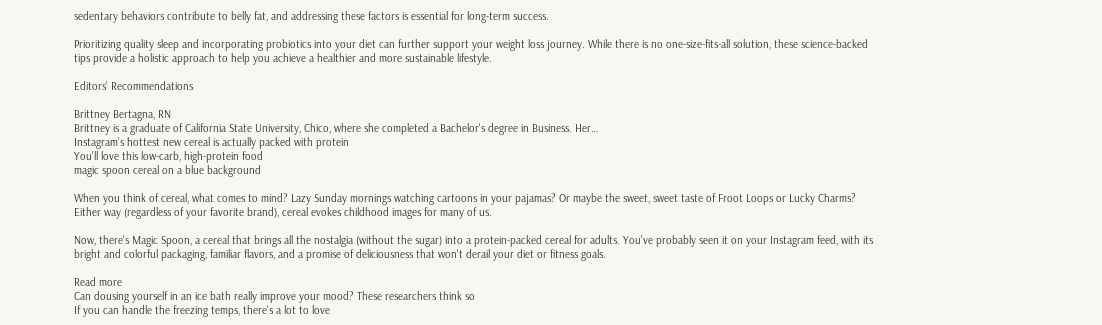sedentary behaviors contribute to belly fat, and addressing these factors is essential for long-term success.

Prioritizing quality sleep and incorporating probiotics into your diet can further support your weight loss journey. While there is no one-size-fits-all solution, these science-backed tips provide a holistic approach to help you achieve a healthier and more sustainable lifestyle.

Editors' Recommendations

Brittney Bertagna, RN
Brittney is a graduate of California State University, Chico, where she completed a Bachelor's degree in Business. Her…
Instagram’s hottest new cereal is actually packed with protein
You'll love this low-carb, high-protein food
magic spoon cereal on a blue background

When you think of cereal, what comes to mind? Lazy Sunday mornings watching cartoons in your pajamas? Or maybe the sweet, sweet taste of Froot Loops or Lucky Charms? Either way (regardless of your favorite brand), cereal evokes childhood images for many of us.

Now, there's Magic Spoon, a cereal that brings all the nostalgia (without the sugar) into a protein-packed cereal for adults. You've probably seen it on your Instagram feed, with its bright and colorful packaging, familiar flavors, and a promise of deliciousness that won't derail your diet or fitness goals.

Read more
Can dousing yourself in an ice bath really improve your mood? These researchers think so
If you can handle the freezing temps, there's a lot to love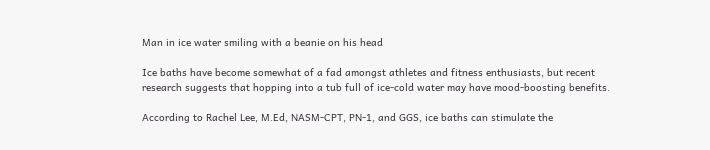Man in ice water smiling with a beanie on his head

Ice baths have become somewhat of a fad amongst athletes and fitness enthusiasts, but recent research suggests that hopping into a tub full of ice-cold water may have mood-boosting benefits.

According to Rachel Lee, M.Ed, NASM-CPT, PN-1, and GGS, ice baths can stimulate the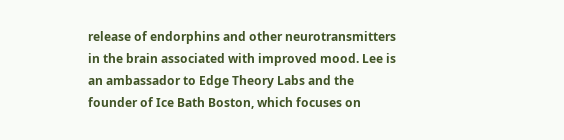release of endorphins and other neurotransmitters in the brain associated with improved mood. Lee is an ambassador to Edge Theory Labs and the founder of Ice Bath Boston, which focuses on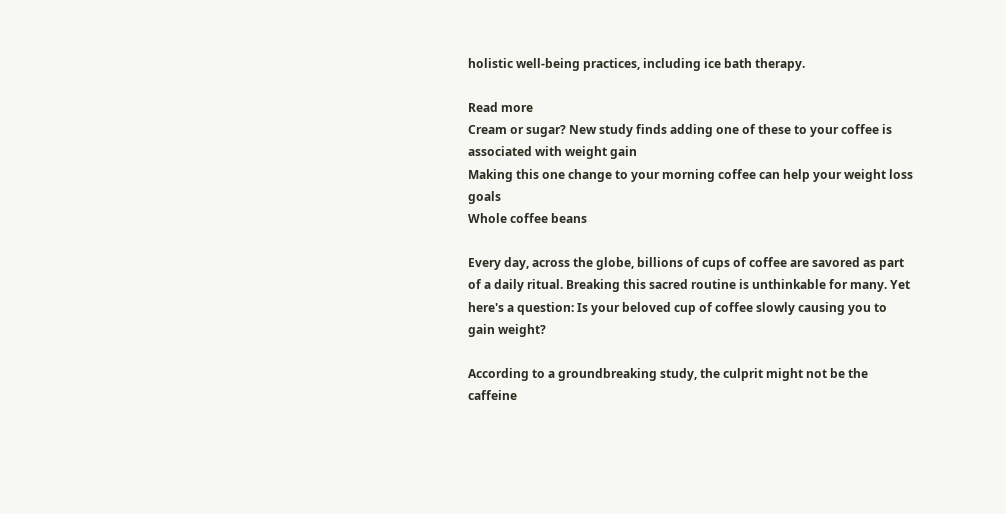holistic well-being practices, including ice bath therapy.

Read more
Cream or sugar? New study finds adding one of these to your coffee is associated with weight gain
Making this one change to your morning coffee can help your weight loss goals
Whole coffee beans

Every day, across the globe, billions of cups of coffee are savored as part of a daily ritual. Breaking this sacred routine is unthinkable for many. Yet here's a question: Is your beloved cup of coffee slowly causing you to gain weight?

According to a groundbreaking study, the culprit might not be the caffeine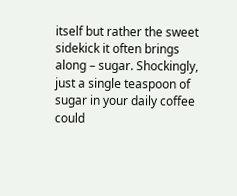itself but rather the sweet sidekick it often brings along – sugar. Shockingly, just a single teaspoon of sugar in your daily coffee could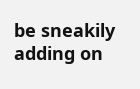be sneakily adding on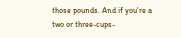those pounds. And if you're a two or three-cups-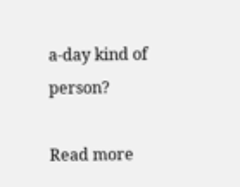a-day kind of person?

Read more